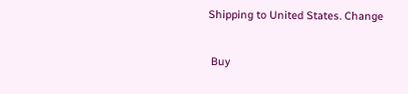Shipping to United States. Change

 Buy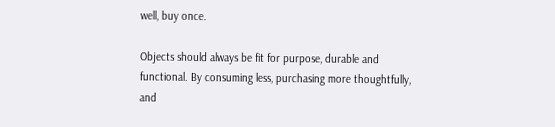well, buy once.

Objects should always be fit for purpose, durable and functional. By consuming less, purchasing more thoughtfully, and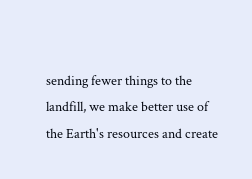sending fewer things to the landfill, we make better use of the Earth's resources and create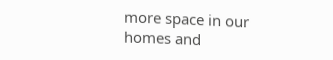more space in our homes and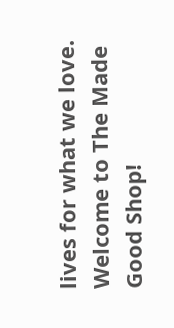lives for what we love. Welcome to The Made Good Shop!